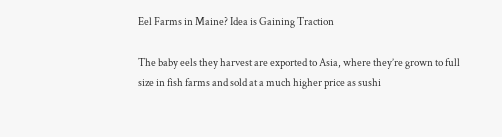Eel Farms in Maine? Idea is Gaining Traction

The baby eels they harvest are exported to Asia, where they’re grown to full size in fish farms and sold at a much higher price as sushi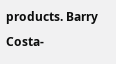products. Barry Costa-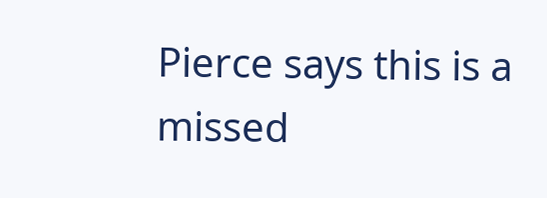Pierce says this is a missed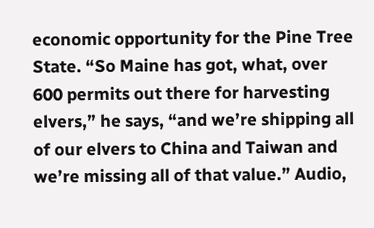economic opportunity for the Pine Tree State. “So Maine has got, what, over 600 permits out there for harvesting elvers,” he says, “and we’re shipping all of our elvers to China and Taiwan and we’re missing all of that value.” Audio,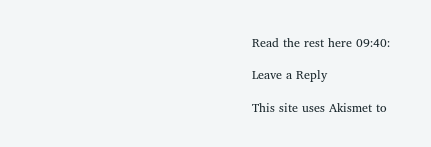Read the rest here 09:40:

Leave a Reply

This site uses Akismet to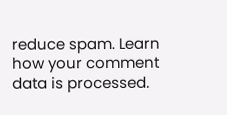reduce spam. Learn how your comment data is processed.